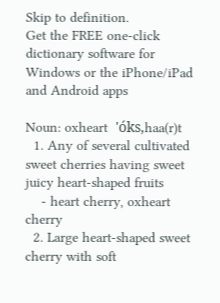Skip to definition.
Get the FREE one-click dictionary software for Windows or the iPhone/iPad and Android apps

Noun: oxheart  'óks,haa(r)t
  1. Any of several cultivated sweet cherries having sweet juicy heart-shaped fruits
    - heart cherry, oxheart cherry
  2. Large heart-shaped sweet cherry with soft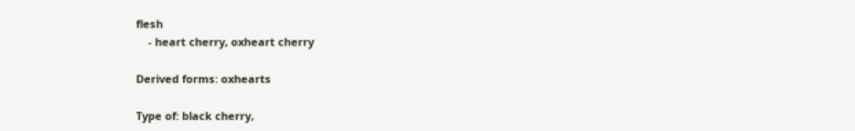flesh
    - heart cherry, oxheart cherry

Derived forms: oxhearts

Type of: black cherry,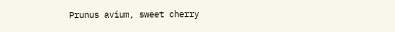Prunus avium, sweet cherry